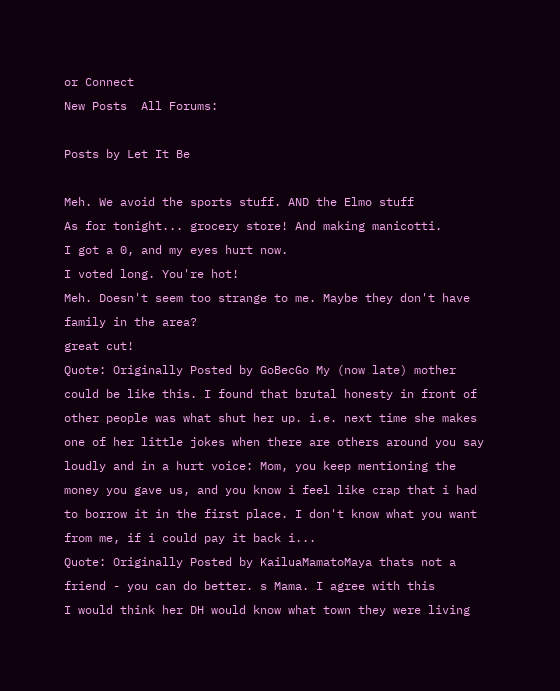or Connect
New Posts  All Forums:

Posts by Let It Be

Meh. We avoid the sports stuff. AND the Elmo stuff
As for tonight... grocery store! And making manicotti.
I got a 0, and my eyes hurt now.
I voted long. You're hot!
Meh. Doesn't seem too strange to me. Maybe they don't have family in the area?
great cut!
Quote: Originally Posted by GoBecGo My (now late) mother could be like this. I found that brutal honesty in front of other people was what shut her up. i.e. next time she makes one of her little jokes when there are others around you say loudly and in a hurt voice: Mom, you keep mentioning the money you gave us, and you know i feel like crap that i had to borrow it in the first place. I don't know what you want from me, if i could pay it back i...
Quote: Originally Posted by KailuaMamatoMaya thats not a friend - you can do better. s Mama. I agree with this
I would think her DH would know what town they were living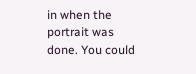in when the portrait was done. You could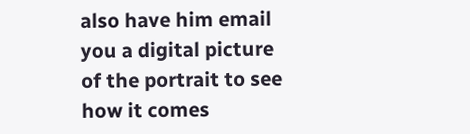also have him email you a digital picture of the portrait to see how it comes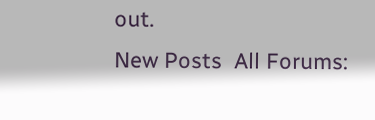out.
New Posts  All Forums: